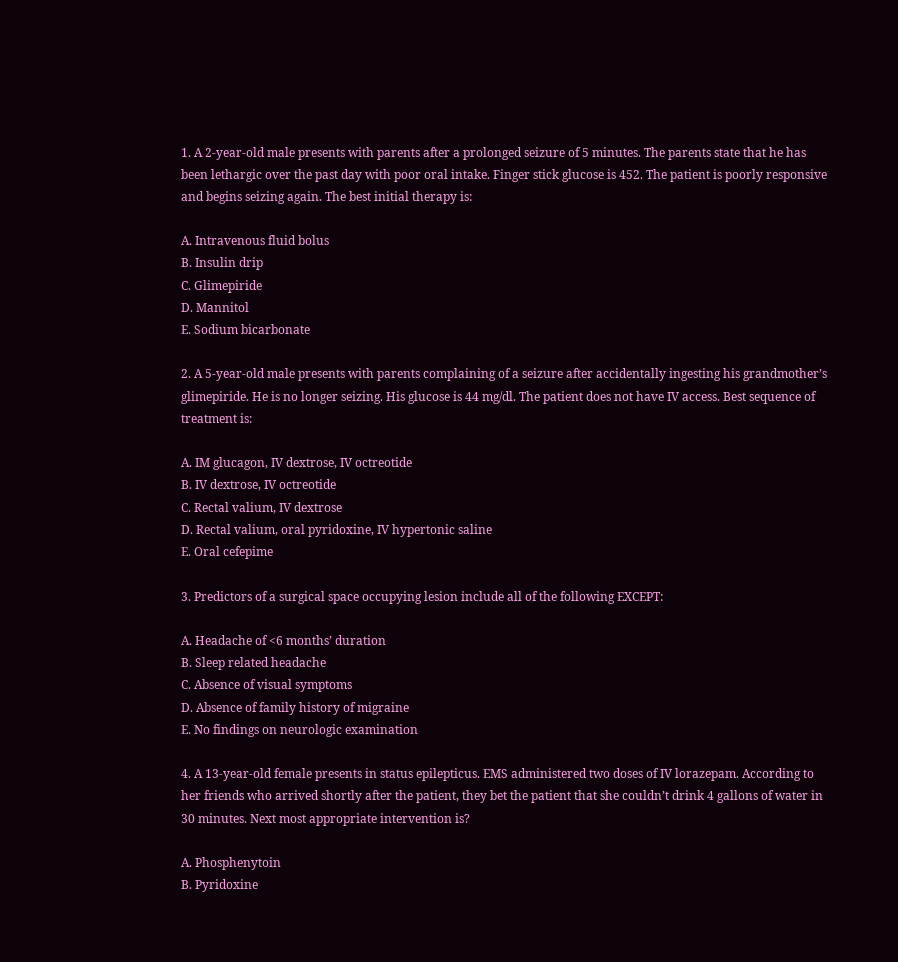1. A 2-year-old male presents with parents after a prolonged seizure of 5 minutes. The parents state that he has been lethargic over the past day with poor oral intake. Finger stick glucose is 452. The patient is poorly responsive and begins seizing again. The best initial therapy is:

A. Intravenous fluid bolus
B. Insulin drip
C. Glimepiride
D. Mannitol
E. Sodium bicarbonate

2. A 5-year-old male presents with parents complaining of a seizure after accidentally ingesting his grandmother’s glimepiride. He is no longer seizing. His glucose is 44 mg/dl. The patient does not have IV access. Best sequence of treatment is:

A. IM glucagon, IV dextrose, IV octreotide
B. IV dextrose, IV octreotide
C. Rectal valium, IV dextrose
D. Rectal valium, oral pyridoxine, IV hypertonic saline
E. Oral cefepime

3. Predictors of a surgical space occupying lesion include all of the following EXCEPT:

A. Headache of <6 months’ duration
B. Sleep related headache
C. Absence of visual symptoms
D. Absence of family history of migraine
E. No findings on neurologic examination

4. A 13-year-old female presents in status epilepticus. EMS administered two doses of IV lorazepam. According to her friends who arrived shortly after the patient, they bet the patient that she couldn’t drink 4 gallons of water in 30 minutes. Next most appropriate intervention is?

A. Phosphenytoin
B. Pyridoxine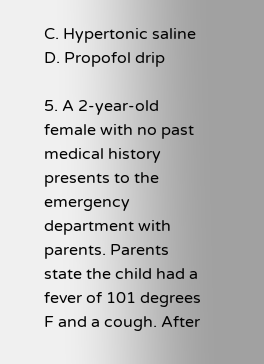C. Hypertonic saline
D. Propofol drip

5. A 2-year-old female with no past medical history presents to the emergency department with parents. Parents state the child had a fever of 101 degrees F and a cough. After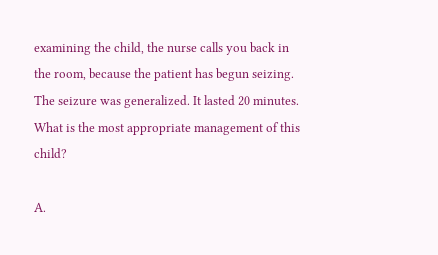examining the child, the nurse calls you back in the room, because the patient has begun seizing. The seizure was generalized. It lasted 20 minutes. What is the most appropriate management of this child?

A.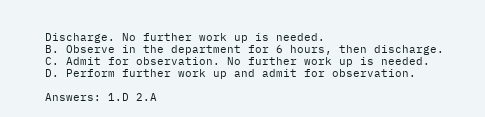Discharge. No further work up is needed.
B. Observe in the department for 6 hours, then discharge.
C. Admit for observation. No further work up is needed.
D. Perform further work up and admit for observation.

Answers: 1.D 2.A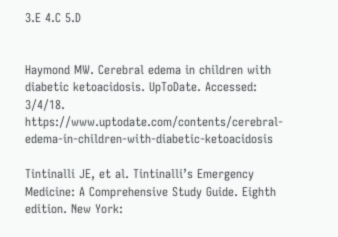3.E 4.C 5.D


Haymond MW. Cerebral edema in children with diabetic ketoacidosis. UpToDate. Accessed: 3/4/18. https://www.uptodate.com/contents/cerebral-edema-in-children-with-diabetic-ketoacidosis

Tintinalli JE, et al. Tintinalli’s Emergency Medicine: A Comprehensive Study Guide. Eighth edition. New York: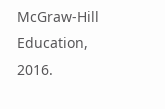McGraw-Hill Education, 2016.